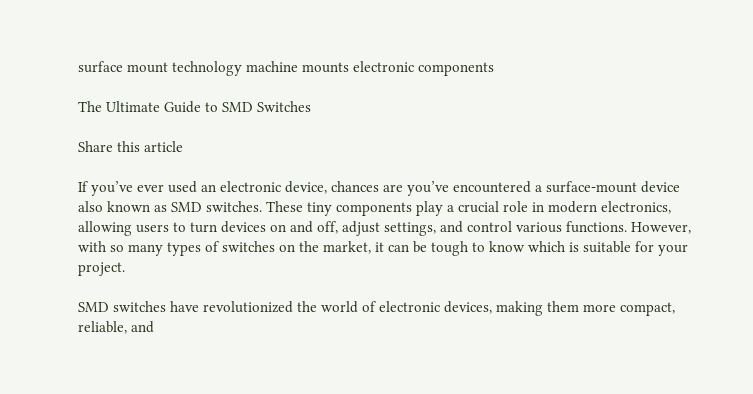surface mount technology machine mounts electronic components

The Ultimate Guide to SMD Switches

Share this article

If you’ve ever used an electronic device, chances are you’ve encountered a surface-mount device also known as SMD switches. These tiny components play a crucial role in modern electronics, allowing users to turn devices on and off, adjust settings, and control various functions. However, with so many types of switches on the market, it can be tough to know which is suitable for your project.

SMD switches have revolutionized the world of electronic devices, making them more compact, reliable, and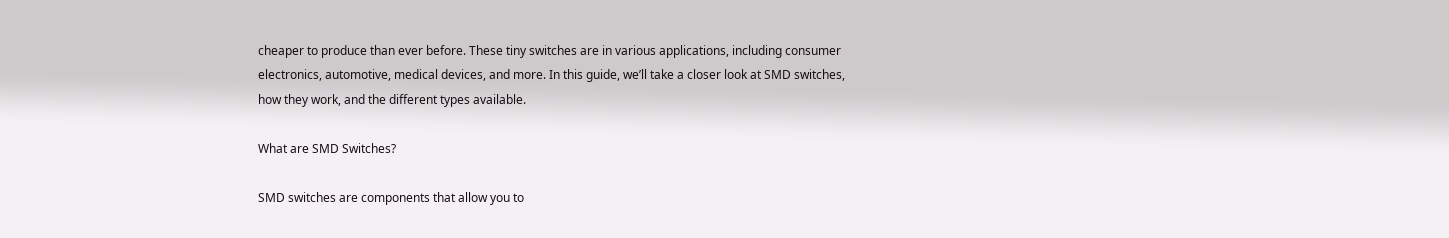cheaper to produce than ever before. These tiny switches are in various applications, including consumer electronics, automotive, medical devices, and more. In this guide, we’ll take a closer look at SMD switches, how they work, and the different types available.

What are SMD Switches?

SMD switches are components that allow you to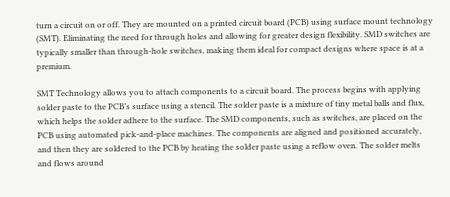turn a circuit on or off. They are mounted on a printed circuit board (PCB) using surface mount technology (SMT). Eliminating the need for through holes and allowing for greater design flexibility. SMD switches are typically smaller than through-hole switches, making them ideal for compact designs where space is at a premium.

SMT Technology allows you to attach components to a circuit board. The process begins with applying solder paste to the PCB’s surface using a stencil. The solder paste is a mixture of tiny metal balls and flux, which helps the solder adhere to the surface. The SMD components, such as switches, are placed on the PCB using automated pick-and-place machines. The components are aligned and positioned accurately, and then they are soldered to the PCB by heating the solder paste using a reflow oven. The solder melts and flows around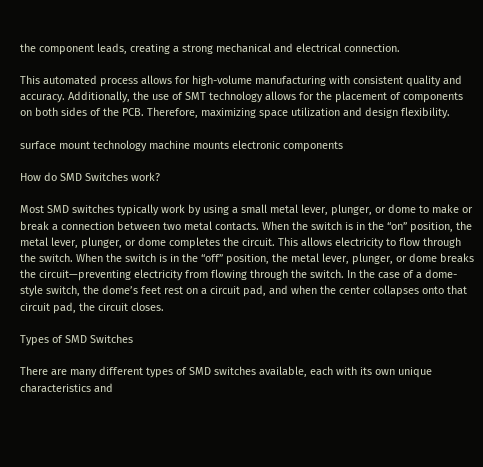the component leads, creating a strong mechanical and electrical connection.

This automated process allows for high-volume manufacturing with consistent quality and accuracy. Additionally, the use of SMT technology allows for the placement of components on both sides of the PCB. Therefore, maximizing space utilization and design flexibility.

surface mount technology machine mounts electronic components

How do SMD Switches work?

Most SMD switches typically work by using a small metal lever, plunger, or dome to make or break a connection between two metal contacts. When the switch is in the “on” position, the metal lever, plunger, or dome completes the circuit. This allows electricity to flow through the switch. When the switch is in the “off” position, the metal lever, plunger, or dome breaks the circuit—preventing electricity from flowing through the switch. In the case of a dome-style switch, the dome’s feet rest on a circuit pad, and when the center collapses onto that circuit pad, the circuit closes.

Types of SMD Switches

There are many different types of SMD switches available, each with its own unique characteristics and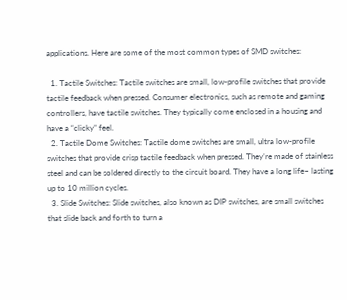applications. Here are some of the most common types of SMD switches:

  1. Tactile Switches: Tactile switches are small, low-profile switches that provide tactile feedback when pressed. Consumer electronics, such as remote and gaming controllers, have tactile switches. They typically come enclosed in a housing and have a “clicky” feel.
  2. Tactile Dome Switches: Tactile dome switches are small, ultra low-profile switches that provide crisp tactile feedback when pressed. They’re made of stainless steel and can be soldered directly to the circuit board. They have a long life– lasting up to 10 million cycles.
  3. Slide Switches: Slide switches, also known as DIP switches, are small switches that slide back and forth to turn a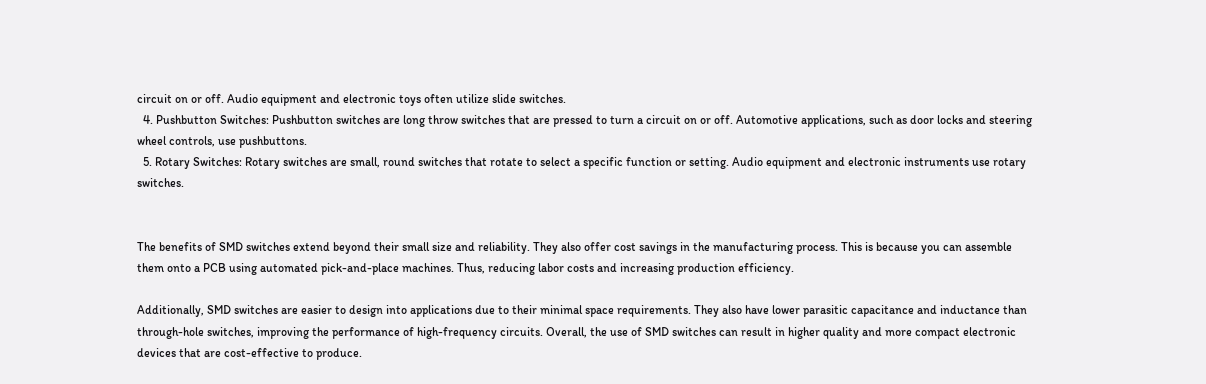circuit on or off. Audio equipment and electronic toys often utilize slide switches.
  4. Pushbutton Switches: Pushbutton switches are long throw switches that are pressed to turn a circuit on or off. Automotive applications, such as door locks and steering wheel controls, use pushbuttons.
  5. Rotary Switches: Rotary switches are small, round switches that rotate to select a specific function or setting. Audio equipment and electronic instruments use rotary switches.


The benefits of SMD switches extend beyond their small size and reliability. They also offer cost savings in the manufacturing process. This is because you can assemble them onto a PCB using automated pick-and-place machines. Thus, reducing labor costs and increasing production efficiency.

Additionally, SMD switches are easier to design into applications due to their minimal space requirements. They also have lower parasitic capacitance and inductance than through-hole switches, improving the performance of high-frequency circuits. Overall, the use of SMD switches can result in higher quality and more compact electronic devices that are cost-effective to produce.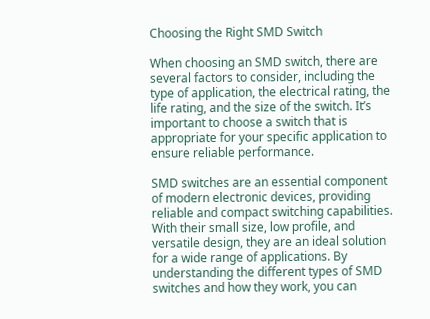Choosing the Right SMD Switch

When choosing an SMD switch, there are several factors to consider, including the type of application, the electrical rating, the life rating, and the size of the switch. It’s important to choose a switch that is appropriate for your specific application to ensure reliable performance.

SMD switches are an essential component of modern electronic devices, providing reliable and compact switching capabilities. With their small size, low profile, and versatile design, they are an ideal solution for a wide range of applications. By understanding the different types of SMD switches and how they work, you can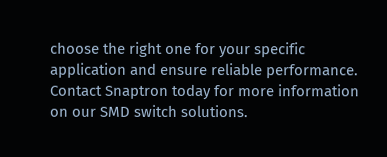choose the right one for your specific application and ensure reliable performance. Contact Snaptron today for more information on our SMD switch solutions.